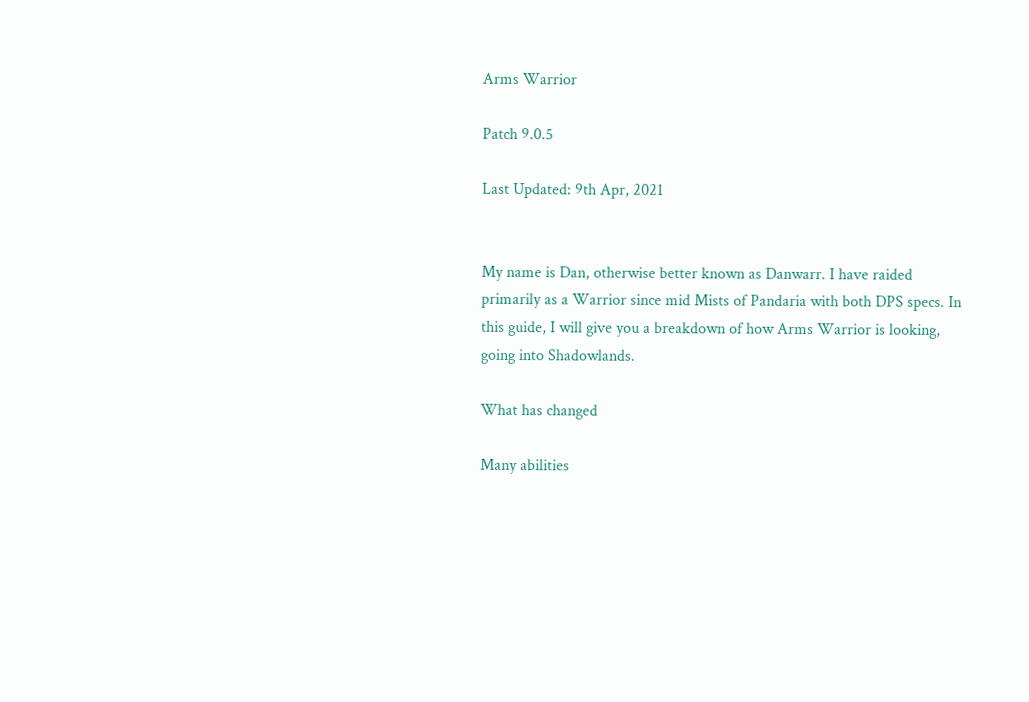Arms Warrior

Patch 9.0.5

Last Updated: 9th Apr, 2021


My name is Dan, otherwise better known as Danwarr. I have raided primarily as a Warrior since mid Mists of Pandaria with both DPS specs. In this guide, I will give you a breakdown of how Arms Warrior is looking, going into Shadowlands.

What has changed

Many abilities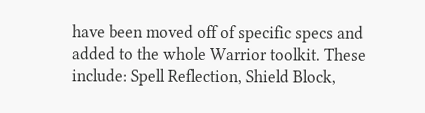have been moved off of specific specs and added to the whole Warrior toolkit. These include: Spell Reflection, Shield Block,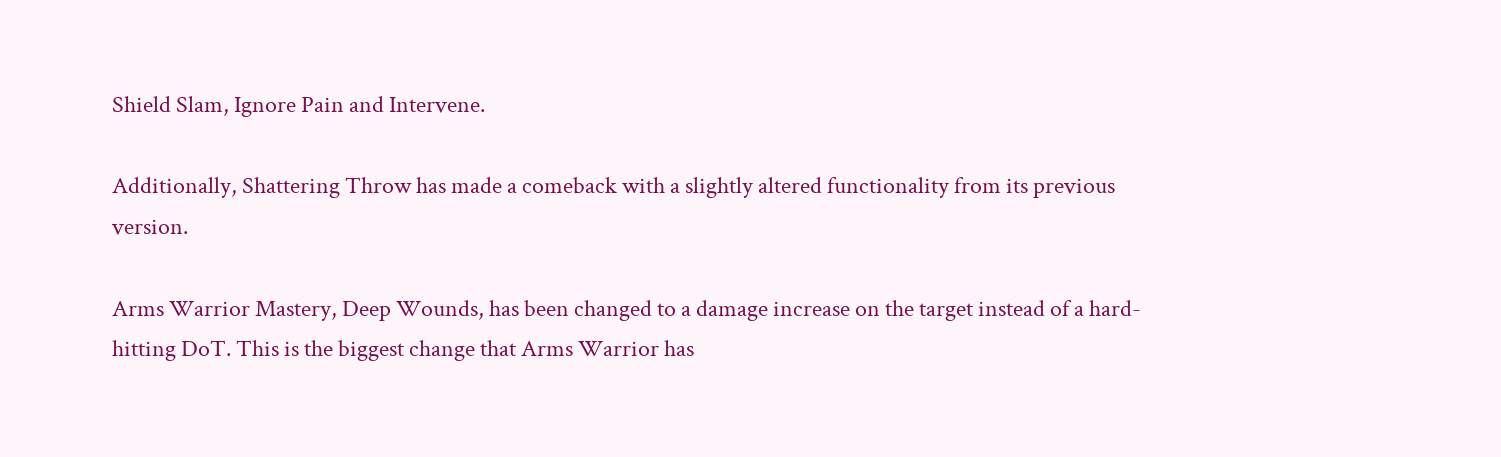Shield Slam, Ignore Pain and Intervene.

Additionally, Shattering Throw has made a comeback with a slightly altered functionality from its previous version.

Arms Warrior Mastery, Deep Wounds, has been changed to a damage increase on the target instead of a hard-hitting DoT. This is the biggest change that Arms Warrior has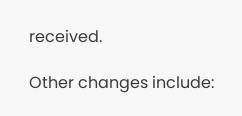received.

Other changes include: